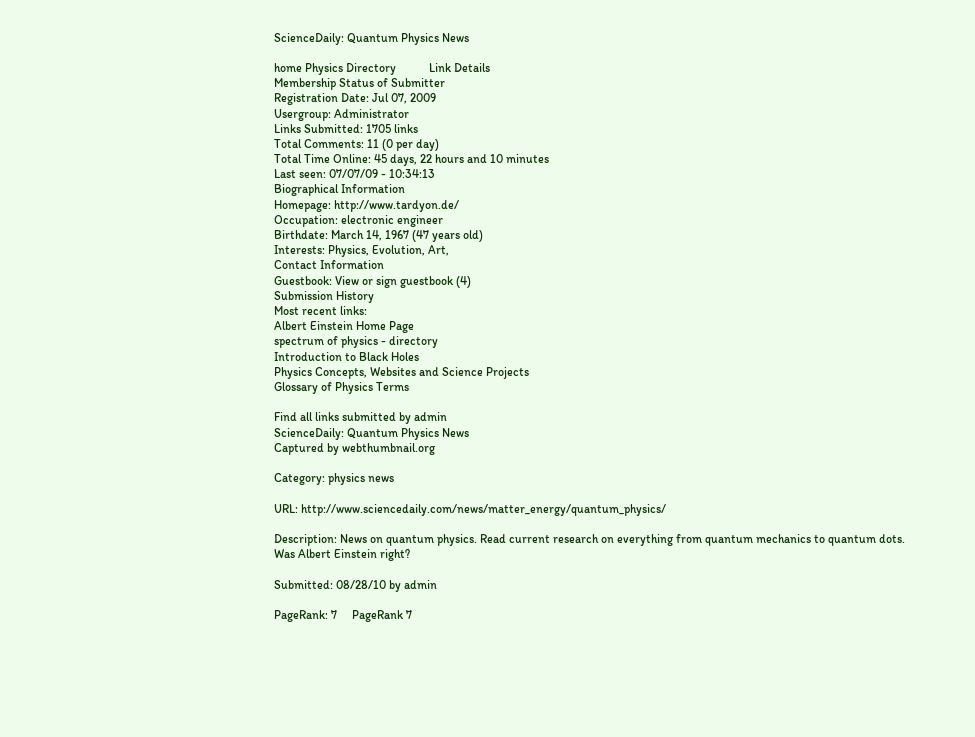ScienceDaily: Quantum Physics News

home Physics Directory           Link Details
Membership Status of Submitter
Registration Date: Jul 07, 2009
Usergroup: Administrator
Links Submitted: 1705 links
Total Comments: 11 (0 per day)
Total Time Online: 45 days, 22 hours and 10 minutes
Last seen: 07/07/09 - 10:34:13
Biographical Information
Homepage: http://www.tardyon.de/
Occupation: electronic engineer
Birthdate: March 14, 1967 (47 years old)
Interests: Physics, Evolution, Art,
Contact Information
Guestbook: View or sign guestbook (4)
Submission History
Most recent links:
Albert Einstein Home Page
spectrum of physics - directory
Introduction to Black Holes
Physics Concepts, Websites and Science Projects
Glossary of Physics Terms

Find all links submitted by admin
ScienceDaily: Quantum Physics News
Captured by webthumbnail.org

Category: physics news

URL: http://www.sciencedaily.com/news/matter_energy/quantum_physics/

Description: News on quantum physics. Read current research on everything from quantum mechanics to quantum dots. Was Albert Einstein right?

Submitted: 08/28/10 by admin

PageRank: 7     PageRank 7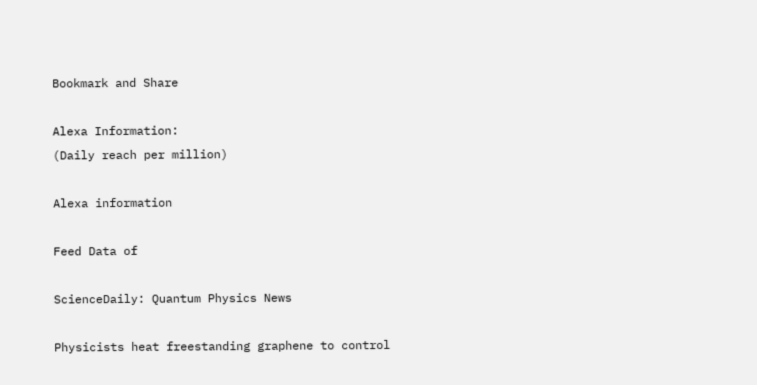Bookmark and Share

Alexa Information:
(Daily reach per million)

Alexa information

Feed Data of

ScienceDaily: Quantum Physics News

Physicists heat freestanding graphene to control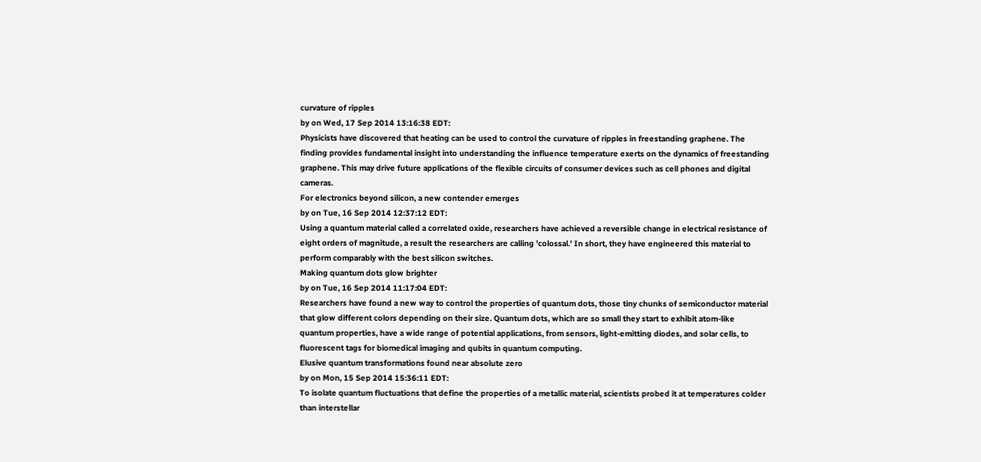curvature of ripples
by on Wed, 17 Sep 2014 13:16:38 EDT:
Physicists have discovered that heating can be used to control the curvature of ripples in freestanding graphene. The finding provides fundamental insight into understanding the influence temperature exerts on the dynamics of freestanding graphene. This may drive future applications of the flexible circuits of consumer devices such as cell phones and digital cameras.
For electronics beyond silicon, a new contender emerges
by on Tue, 16 Sep 2014 12:37:12 EDT:
Using a quantum material called a correlated oxide, researchers have achieved a reversible change in electrical resistance of eight orders of magnitude, a result the researchers are calling 'colossal.' In short, they have engineered this material to perform comparably with the best silicon switches.
Making quantum dots glow brighter
by on Tue, 16 Sep 2014 11:17:04 EDT:
Researchers have found a new way to control the properties of quantum dots, those tiny chunks of semiconductor material that glow different colors depending on their size. Quantum dots, which are so small they start to exhibit atom-like quantum properties, have a wide range of potential applications, from sensors, light-emitting diodes, and solar cells, to fluorescent tags for biomedical imaging and qubits in quantum computing.
Elusive quantum transformations found near absolute zero
by on Mon, 15 Sep 2014 15:36:11 EDT:
To isolate quantum fluctuations that define the properties of a metallic material, scientists probed it at temperatures colder than interstellar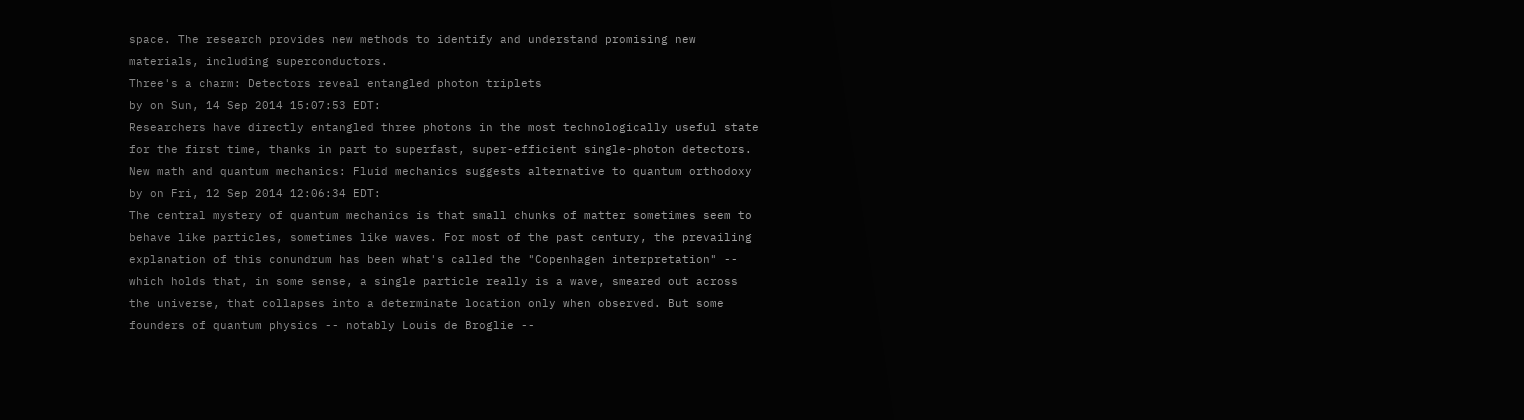space. The research provides new methods to identify and understand promising new materials, including superconductors.
Three's a charm: Detectors reveal entangled photon triplets
by on Sun, 14 Sep 2014 15:07:53 EDT:
Researchers have directly entangled three photons in the most technologically useful state for the first time, thanks in part to superfast, super-efficient single-photon detectors.
New math and quantum mechanics: Fluid mechanics suggests alternative to quantum orthodoxy
by on Fri, 12 Sep 2014 12:06:34 EDT:
The central mystery of quantum mechanics is that small chunks of matter sometimes seem to behave like particles, sometimes like waves. For most of the past century, the prevailing explanation of this conundrum has been what's called the "Copenhagen interpretation" -- which holds that, in some sense, a single particle really is a wave, smeared out across the universe, that collapses into a determinate location only when observed. But some founders of quantum physics -- notably Louis de Broglie --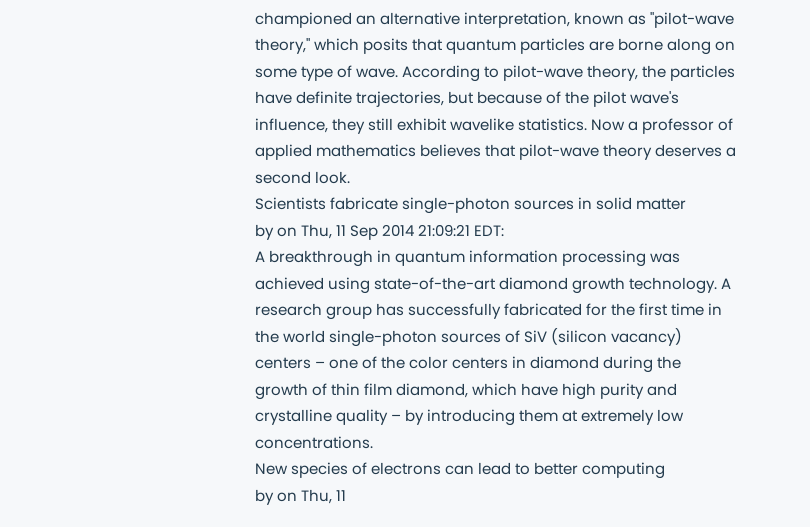championed an alternative interpretation, known as "pilot-wave theory," which posits that quantum particles are borne along on some type of wave. According to pilot-wave theory, the particles have definite trajectories, but because of the pilot wave's influence, they still exhibit wavelike statistics. Now a professor of applied mathematics believes that pilot-wave theory deserves a second look.
Scientists fabricate single-photon sources in solid matter
by on Thu, 11 Sep 2014 21:09:21 EDT:
A breakthrough in quantum information processing was achieved using state-of-the-art diamond growth technology. A research group has successfully fabricated for the first time in the world single-photon sources of SiV (silicon vacancy) centers – one of the color centers in diamond during the growth of thin film diamond, which have high purity and crystalline quality – by introducing them at extremely low concentrations.
New species of electrons can lead to better computing
by on Thu, 11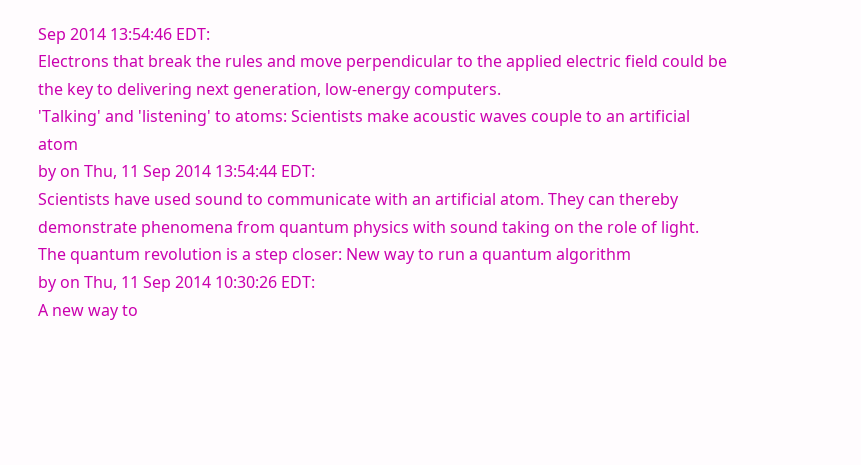Sep 2014 13:54:46 EDT:
Electrons that break the rules and move perpendicular to the applied electric field could be the key to delivering next generation, low-energy computers.
'Talking' and 'listening' to atoms: Scientists make acoustic waves couple to an artificial atom
by on Thu, 11 Sep 2014 13:54:44 EDT:
Scientists have used sound to communicate with an artificial atom. They can thereby demonstrate phenomena from quantum physics with sound taking on the role of light.
The quantum revolution is a step closer: New way to run a quantum algorithm
by on Thu, 11 Sep 2014 10:30:26 EDT:
A new way to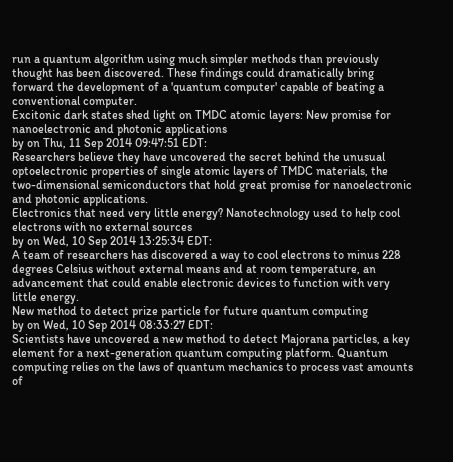run a quantum algorithm using much simpler methods than previously thought has been discovered. These findings could dramatically bring forward the development of a 'quantum computer' capable of beating a conventional computer.
Excitonic dark states shed light on TMDC atomic layers: New promise for nanoelectronic and photonic applications
by on Thu, 11 Sep 2014 09:47:51 EDT:
Researchers believe they have uncovered the secret behind the unusual optoelectronic properties of single atomic layers of TMDC materials, the two-dimensional semiconductors that hold great promise for nanoelectronic and photonic applications.
Electronics that need very little energy? Nanotechnology used to help cool electrons with no external sources
by on Wed, 10 Sep 2014 13:25:34 EDT:
A team of researchers has discovered a way to cool electrons to minus 228 degrees Celsius without external means and at room temperature, an advancement that could enable electronic devices to function with very little energy.
New method to detect prize particle for future quantum computing
by on Wed, 10 Sep 2014 08:33:27 EDT:
Scientists have uncovered a new method to detect Majorana particles, a key element for a next-generation quantum computing platform. Quantum computing relies on the laws of quantum mechanics to process vast amounts of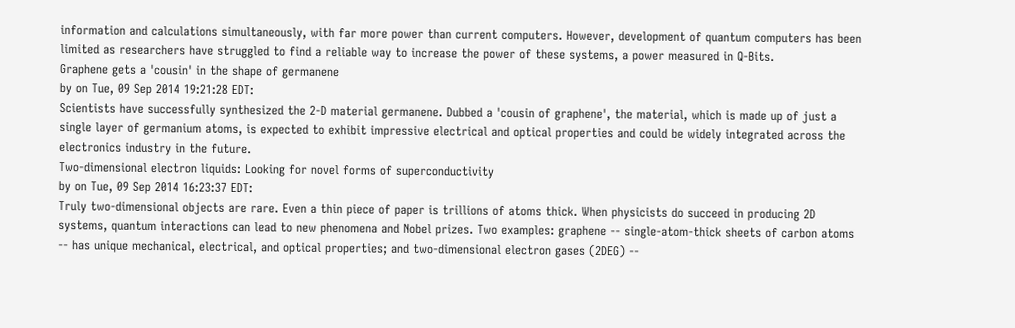information and calculations simultaneously, with far more power than current computers. However, development of quantum computers has been limited as researchers have struggled to find a reliable way to increase the power of these systems, a power measured in Q-Bits.
Graphene gets a 'cousin' in the shape of germanene
by on Tue, 09 Sep 2014 19:21:28 EDT:
Scientists have successfully synthesized the 2-D material germanene. Dubbed a 'cousin of graphene', the material, which is made up of just a single layer of germanium atoms, is expected to exhibit impressive electrical and optical properties and could be widely integrated across the electronics industry in the future.
Two-dimensional electron liquids: Looking for novel forms of superconductivity
by on Tue, 09 Sep 2014 16:23:37 EDT:
Truly two-dimensional objects are rare. Even a thin piece of paper is trillions of atoms thick. When physicists do succeed in producing 2D systems, quantum interactions can lead to new phenomena and Nobel prizes. Two examples: graphene -- single-atom-thick sheets of carbon atoms -- has unique mechanical, electrical, and optical properties; and two-dimensional electron gases (2DEG) --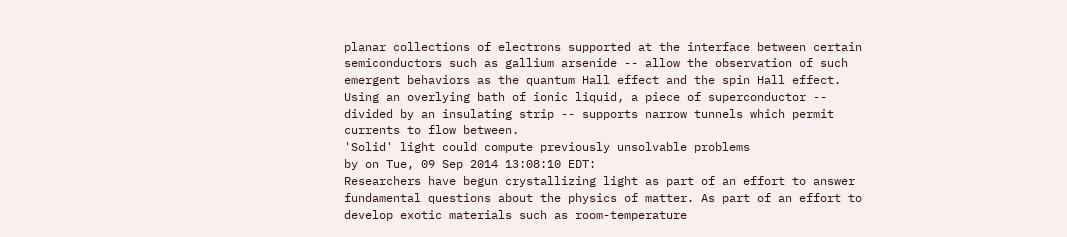planar collections of electrons supported at the interface between certain semiconductors such as gallium arsenide -- allow the observation of such emergent behaviors as the quantum Hall effect and the spin Hall effect. Using an overlying bath of ionic liquid, a piece of superconductor -- divided by an insulating strip -- supports narrow tunnels which permit currents to flow between.
'Solid' light could compute previously unsolvable problems
by on Tue, 09 Sep 2014 13:08:10 EDT:
Researchers have begun crystallizing light as part of an effort to answer fundamental questions about the physics of matter. As part of an effort to develop exotic materials such as room-temperature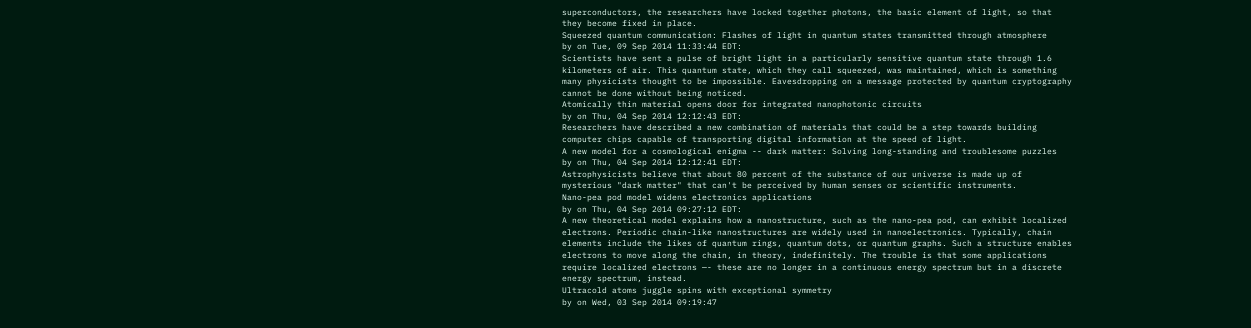superconductors, the researchers have locked together photons, the basic element of light, so that they become fixed in place.
Squeezed quantum communication: Flashes of light in quantum states transmitted through atmosphere
by on Tue, 09 Sep 2014 11:33:44 EDT:
Scientists have sent a pulse of bright light in a particularly sensitive quantum state through 1.6 kilometers of air. This quantum state, which they call squeezed, was maintained, which is something many physicists thought to be impossible. Eavesdropping on a message protected by quantum cryptography cannot be done without being noticed.
Atomically thin material opens door for integrated nanophotonic circuits
by on Thu, 04 Sep 2014 12:12:43 EDT:
Researchers have described a new combination of materials that could be a step towards building computer chips capable of transporting digital information at the speed of light.
A new model for a cosmological enigma -- dark matter: Solving long-standing and troublesome puzzles
by on Thu, 04 Sep 2014 12:12:41 EDT:
Astrophysicists believe that about 80 percent of the substance of our universe is made up of mysterious "dark matter" that can't be perceived by human senses or scientific instruments.
Nano-pea pod model widens electronics applications
by on Thu, 04 Sep 2014 09:27:12 EDT:
A new theoretical model explains how a nanostructure, such as the nano-pea pod, can exhibit localized electrons. Periodic chain-like nanostructures are widely used in nanoelectronics. Typically, chain elements include the likes of quantum rings, quantum dots, or quantum graphs. Such a structure enables electrons to move along the chain, in theory, indefinitely. The trouble is that some applications require localized electrons —- these are no longer in a continuous energy spectrum but in a discrete energy spectrum, instead.
Ultracold atoms juggle spins with exceptional symmetry
by on Wed, 03 Sep 2014 09:19:47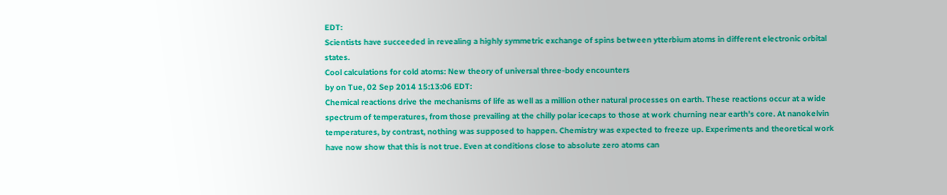EDT:
Scientists have succeeded in revealing a highly symmetric exchange of spins between ytterbium atoms in different electronic orbital states.
Cool calculations for cold atoms: New theory of universal three-body encounters
by on Tue, 02 Sep 2014 15:13:06 EDT:
Chemical reactions drive the mechanisms of life as well as a million other natural processes on earth. These reactions occur at a wide spectrum of temperatures, from those prevailing at the chilly polar icecaps to those at work churning near earth's core. At nanokelvin temperatures, by contrast, nothing was supposed to happen. Chemistry was expected to freeze up. Experiments and theoretical work have now show that this is not true. Even at conditions close to absolute zero atoms can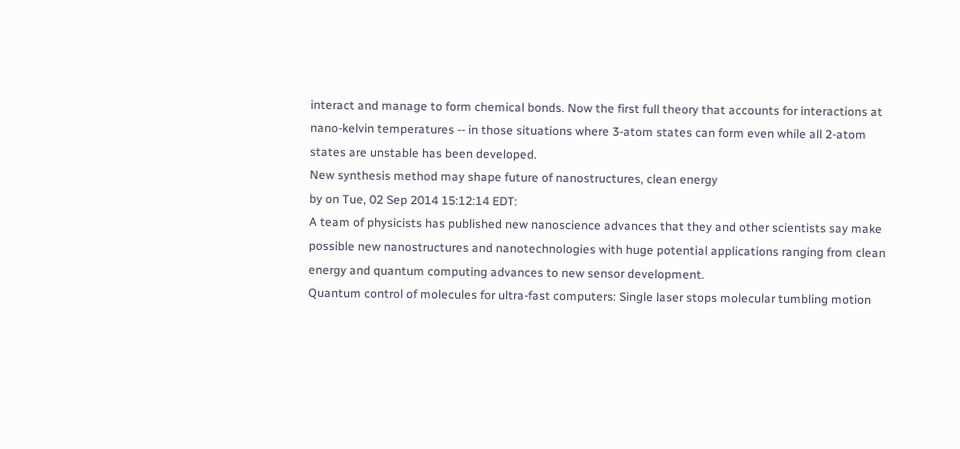interact and manage to form chemical bonds. Now the first full theory that accounts for interactions at nano-kelvin temperatures -- in those situations where 3-atom states can form even while all 2-atom states are unstable has been developed.
New synthesis method may shape future of nanostructures, clean energy
by on Tue, 02 Sep 2014 15:12:14 EDT:
A team of physicists has published new nanoscience advances that they and other scientists say make possible new nanostructures and nanotechnologies with huge potential applications ranging from clean energy and quantum computing advances to new sensor development.
Quantum control of molecules for ultra-fast computers: Single laser stops molecular tumbling motion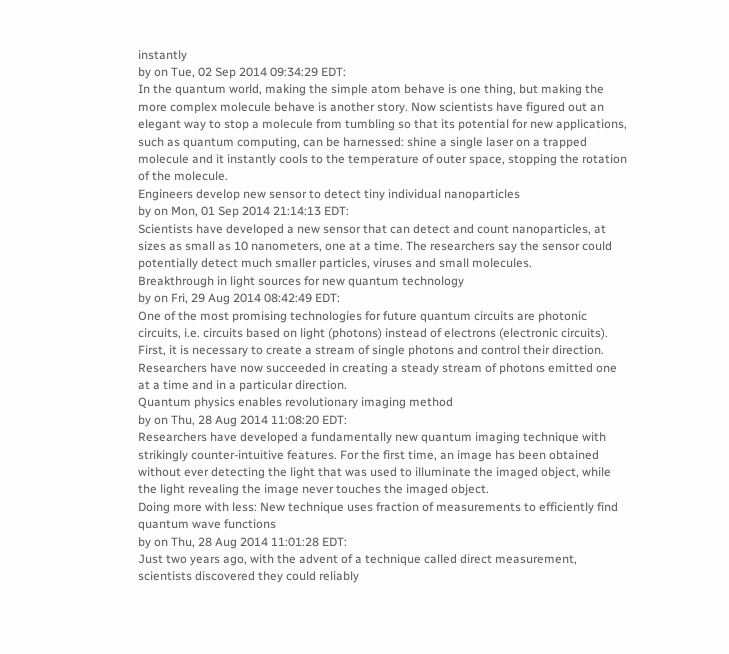instantly
by on Tue, 02 Sep 2014 09:34:29 EDT:
In the quantum world, making the simple atom behave is one thing, but making the more complex molecule behave is another story. Now scientists have figured out an elegant way to stop a molecule from tumbling so that its potential for new applications, such as quantum computing, can be harnessed: shine a single laser on a trapped molecule and it instantly cools to the temperature of outer space, stopping the rotation of the molecule.
Engineers develop new sensor to detect tiny individual nanoparticles
by on Mon, 01 Sep 2014 21:14:13 EDT:
Scientists have developed a new sensor that can detect and count nanoparticles, at sizes as small as 10 nanometers, one at a time. The researchers say the sensor could potentially detect much smaller particles, viruses and small molecules.
Breakthrough in light sources for new quantum technology
by on Fri, 29 Aug 2014 08:42:49 EDT:
One of the most promising technologies for future quantum circuits are photonic circuits, i.e. circuits based on light (photons) instead of electrons (electronic circuits). First, it is necessary to create a stream of single photons and control their direction. Researchers have now succeeded in creating a steady stream of photons emitted one at a time and in a particular direction.
Quantum physics enables revolutionary imaging method
by on Thu, 28 Aug 2014 11:08:20 EDT:
Researchers have developed a fundamentally new quantum imaging technique with strikingly counter-intuitive features. For the first time, an image has been obtained without ever detecting the light that was used to illuminate the imaged object, while the light revealing the image never touches the imaged object.
Doing more with less: New technique uses fraction of measurements to efficiently find quantum wave functions
by on Thu, 28 Aug 2014 11:01:28 EDT:
Just two years ago, with the advent of a technique called direct measurement, scientists discovered they could reliably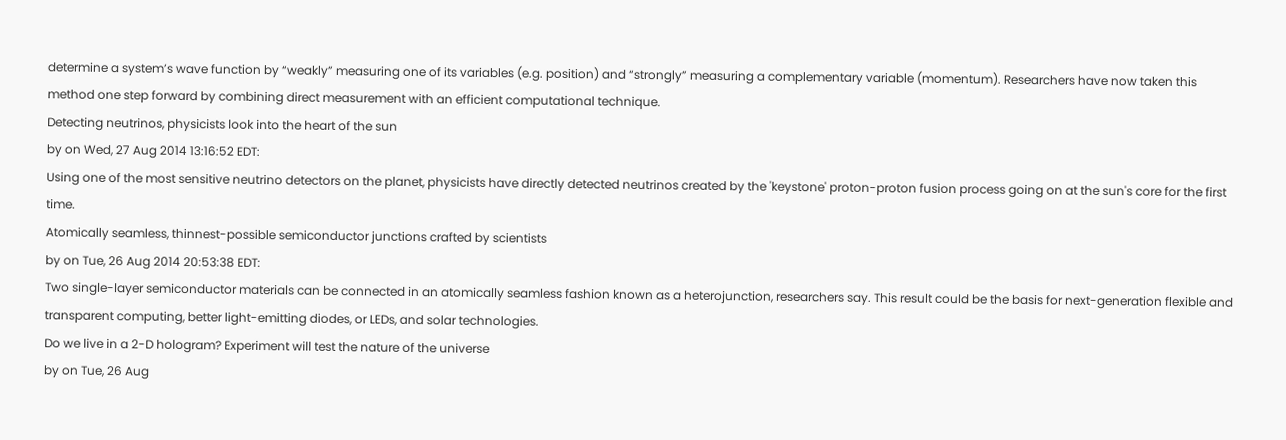determine a system’s wave function by “weakly” measuring one of its variables (e.g. position) and “strongly” measuring a complementary variable (momentum). Researchers have now taken this method one step forward by combining direct measurement with an efficient computational technique.
Detecting neutrinos, physicists look into the heart of the sun
by on Wed, 27 Aug 2014 13:16:52 EDT:
Using one of the most sensitive neutrino detectors on the planet, physicists have directly detected neutrinos created by the 'keystone' proton-proton fusion process going on at the sun's core for the first time.
Atomically seamless, thinnest-possible semiconductor junctions crafted by scientists
by on Tue, 26 Aug 2014 20:53:38 EDT:
Two single-layer semiconductor materials can be connected in an atomically seamless fashion known as a heterojunction, researchers say. This result could be the basis for next-generation flexible and transparent computing, better light-emitting diodes, or LEDs, and solar technologies.
Do we live in a 2-D hologram? Experiment will test the nature of the universe
by on Tue, 26 Aug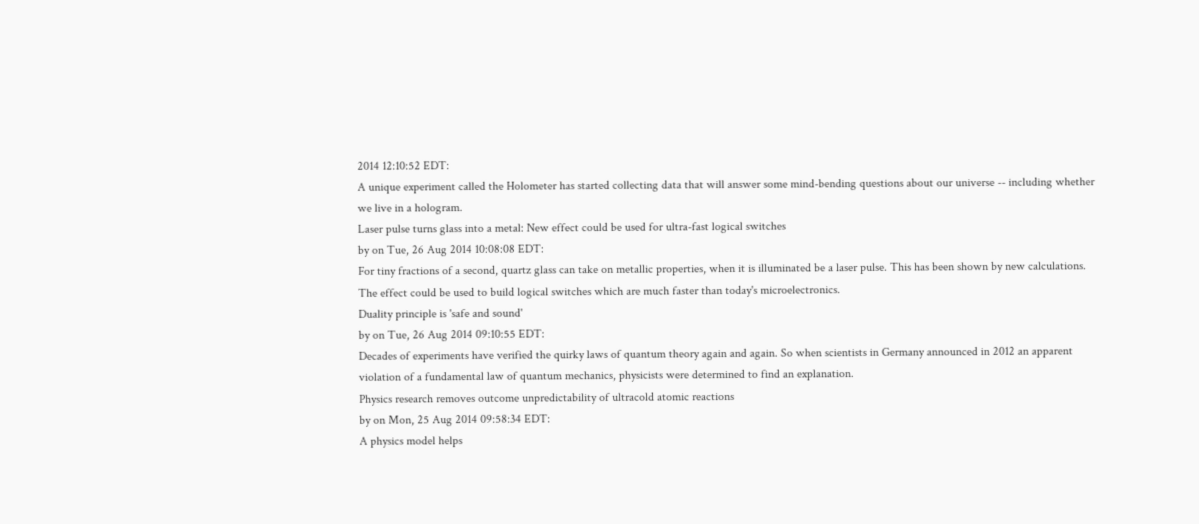2014 12:10:52 EDT:
A unique experiment called the Holometer has started collecting data that will answer some mind-bending questions about our universe -- including whether we live in a hologram.
Laser pulse turns glass into a metal: New effect could be used for ultra-fast logical switches
by on Tue, 26 Aug 2014 10:08:08 EDT:
For tiny fractions of a second, quartz glass can take on metallic properties, when it is illuminated be a laser pulse. This has been shown by new calculations. The effect could be used to build logical switches which are much faster than today's microelectronics.
Duality principle is 'safe and sound'
by on Tue, 26 Aug 2014 09:10:55 EDT:
Decades of experiments have verified the quirky laws of quantum theory again and again. So when scientists in Germany announced in 2012 an apparent violation of a fundamental law of quantum mechanics, physicists were determined to find an explanation.
Physics research removes outcome unpredictability of ultracold atomic reactions
by on Mon, 25 Aug 2014 09:58:34 EDT:
A physics model helps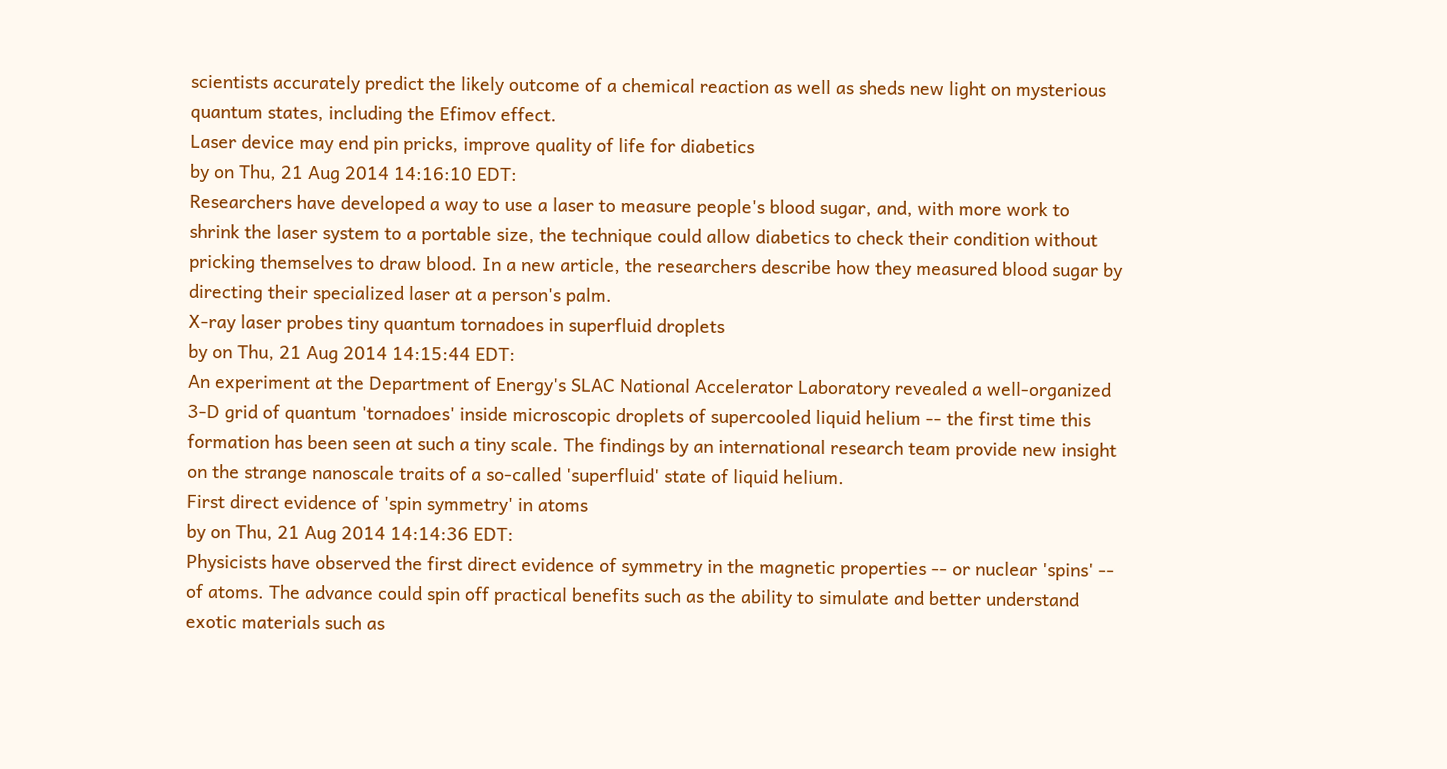scientists accurately predict the likely outcome of a chemical reaction as well as sheds new light on mysterious quantum states, including the Efimov effect.
Laser device may end pin pricks, improve quality of life for diabetics
by on Thu, 21 Aug 2014 14:16:10 EDT:
Researchers have developed a way to use a laser to measure people's blood sugar, and, with more work to shrink the laser system to a portable size, the technique could allow diabetics to check their condition without pricking themselves to draw blood. In a new article, the researchers describe how they measured blood sugar by directing their specialized laser at a person's palm.
X-ray laser probes tiny quantum tornadoes in superfluid droplets
by on Thu, 21 Aug 2014 14:15:44 EDT:
An experiment at the Department of Energy's SLAC National Accelerator Laboratory revealed a well-organized 3-D grid of quantum 'tornadoes' inside microscopic droplets of supercooled liquid helium -- the first time this formation has been seen at such a tiny scale. The findings by an international research team provide new insight on the strange nanoscale traits of a so-called 'superfluid' state of liquid helium.
First direct evidence of 'spin symmetry' in atoms
by on Thu, 21 Aug 2014 14:14:36 EDT:
Physicists have observed the first direct evidence of symmetry in the magnetic properties -- or nuclear 'spins' -- of atoms. The advance could spin off practical benefits such as the ability to simulate and better understand exotic materials such as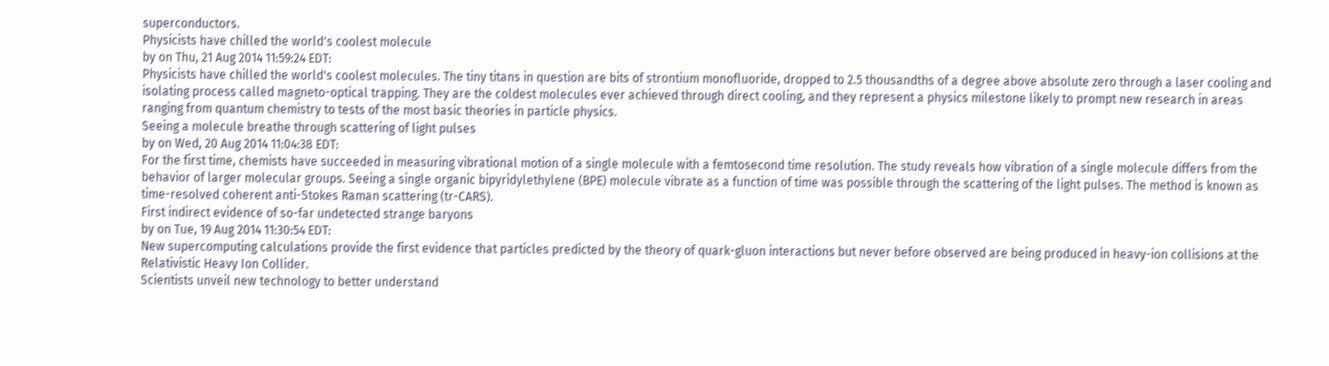superconductors.
Physicists have chilled the world's coolest molecule
by on Thu, 21 Aug 2014 11:59:24 EDT:
Physicists have chilled the world's coolest molecules. The tiny titans in question are bits of strontium monofluoride, dropped to 2.5 thousandths of a degree above absolute zero through a laser cooling and isolating process called magneto-optical trapping. They are the coldest molecules ever achieved through direct cooling, and they represent a physics milestone likely to prompt new research in areas ranging from quantum chemistry to tests of the most basic theories in particle physics.
Seeing a molecule breathe through scattering of light pulses
by on Wed, 20 Aug 2014 11:04:38 EDT:
For the first time, chemists have succeeded in measuring vibrational motion of a single molecule with a femtosecond time resolution. The study reveals how vibration of a single molecule differs from the behavior of larger molecular groups. Seeing a single organic bipyridylethylene (BPE) molecule vibrate as a function of time was possible through the scattering of the light pulses. The method is known as time-resolved coherent anti-Stokes Raman scattering (tr-CARS).
First indirect evidence of so-far undetected strange baryons
by on Tue, 19 Aug 2014 11:30:54 EDT:
New supercomputing calculations provide the first evidence that particles predicted by the theory of quark-gluon interactions but never before observed are being produced in heavy-ion collisions at the Relativistic Heavy Ion Collider.
Scientists unveil new technology to better understand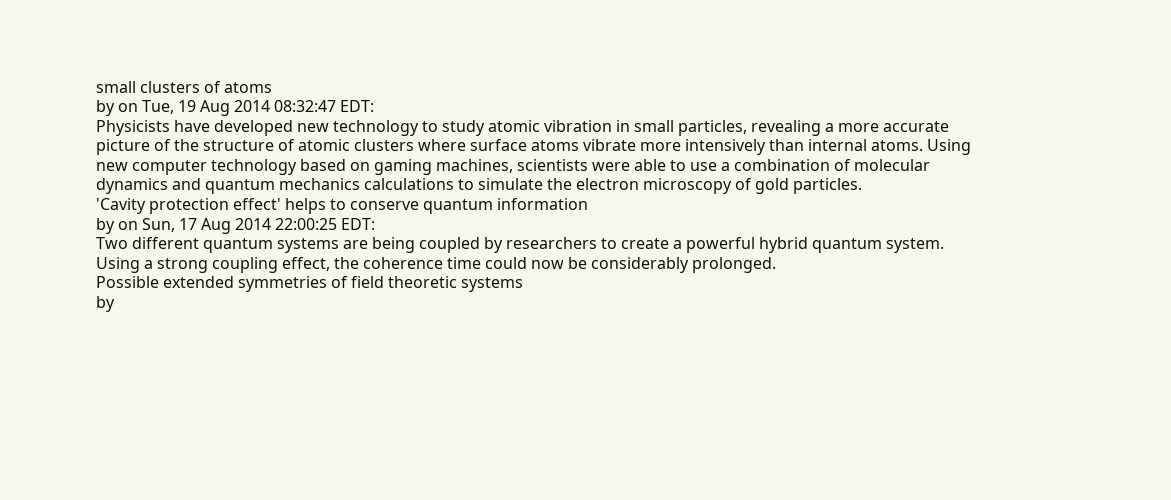small clusters of atoms
by on Tue, 19 Aug 2014 08:32:47 EDT:
Physicists have developed new technology to study atomic vibration in small particles, revealing a more accurate picture of the structure of atomic clusters where surface atoms vibrate more intensively than internal atoms. Using new computer technology based on gaming machines, scientists were able to use a combination of molecular dynamics and quantum mechanics calculations to simulate the electron microscopy of gold particles.
'Cavity protection effect' helps to conserve quantum information
by on Sun, 17 Aug 2014 22:00:25 EDT:
Two different quantum systems are being coupled by researchers to create a powerful hybrid quantum system. Using a strong coupling effect, the coherence time could now be considerably prolonged.
Possible extended symmetries of field theoretic systems
by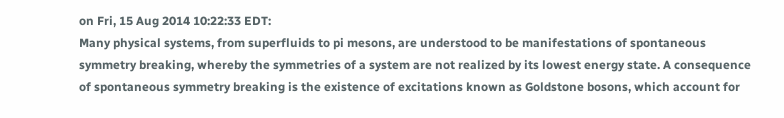on Fri, 15 Aug 2014 10:22:33 EDT:
Many physical systems, from superfluids to pi mesons, are understood to be manifestations of spontaneous symmetry breaking, whereby the symmetries of a system are not realized by its lowest energy state. A consequence of spontaneous symmetry breaking is the existence of excitations known as Goldstone bosons, which account for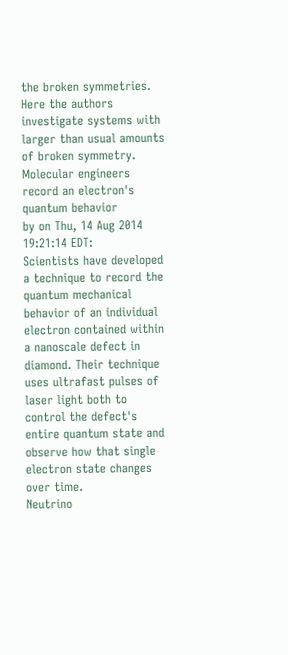the broken symmetries. Here the authors investigate systems with larger than usual amounts of broken symmetry.
Molecular engineers record an electron's quantum behavior
by on Thu, 14 Aug 2014 19:21:14 EDT:
Scientists have developed a technique to record the quantum mechanical behavior of an individual electron contained within a nanoscale defect in diamond. Their technique uses ultrafast pulses of laser light both to control the defect's entire quantum state and observe how that single electron state changes over time.
Neutrino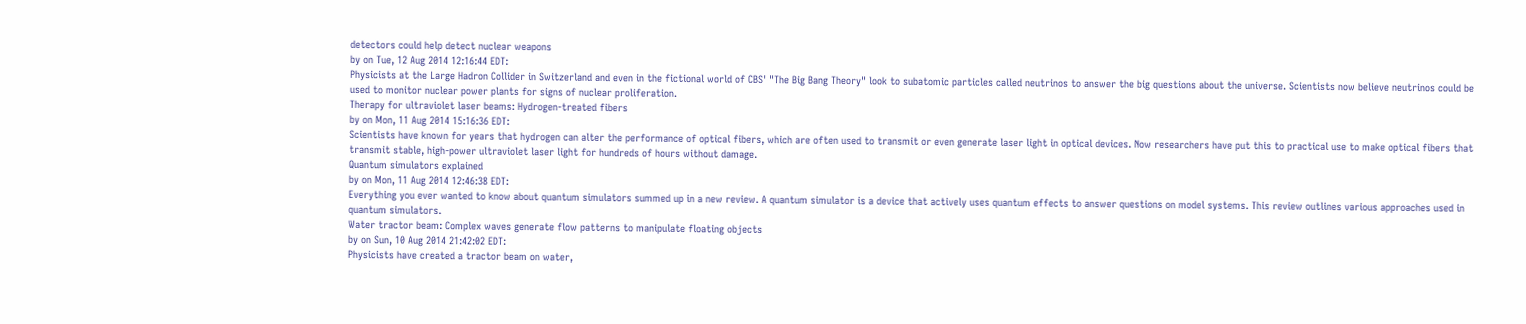detectors could help detect nuclear weapons
by on Tue, 12 Aug 2014 12:16:44 EDT:
Physicists at the Large Hadron Collider in Switzerland and even in the fictional world of CBS' "The Big Bang Theory" look to subatomic particles called neutrinos to answer the big questions about the universe. Scientists now believe neutrinos could be used to monitor nuclear power plants for signs of nuclear proliferation.
Therapy for ultraviolet laser beams: Hydrogen-treated fibers
by on Mon, 11 Aug 2014 15:16:36 EDT:
Scientists have known for years that hydrogen can alter the performance of optical fibers, which are often used to transmit or even generate laser light in optical devices. Now researchers have put this to practical use to make optical fibers that transmit stable, high-power ultraviolet laser light for hundreds of hours without damage.
Quantum simulators explained
by on Mon, 11 Aug 2014 12:46:38 EDT:
Everything you ever wanted to know about quantum simulators summed up in a new review. A quantum simulator is a device that actively uses quantum effects to answer questions on model systems. This review outlines various approaches used in quantum simulators.
Water tractor beam: Complex waves generate flow patterns to manipulate floating objects
by on Sun, 10 Aug 2014 21:42:02 EDT:
Physicists have created a tractor beam on water,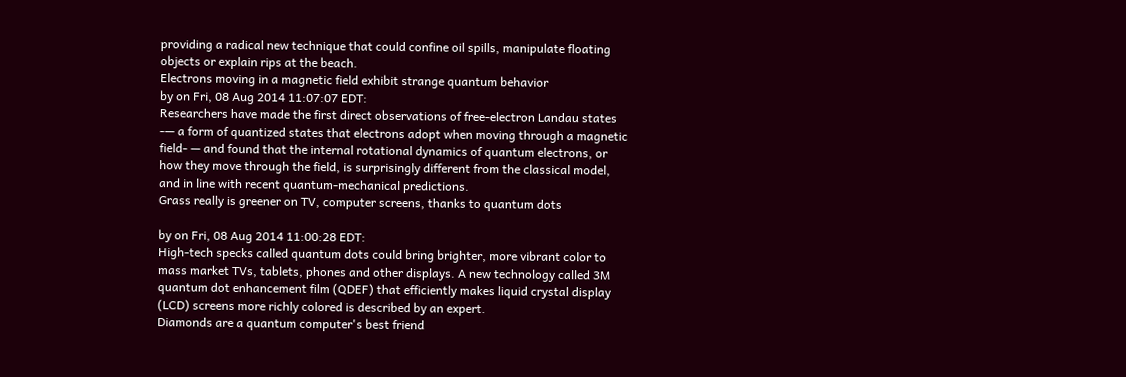providing a radical new technique that could confine oil spills, manipulate floating objects or explain rips at the beach.
Electrons moving in a magnetic field exhibit strange quantum behavior
by on Fri, 08 Aug 2014 11:07:07 EDT:
Researchers have made the first direct observations of free-electron Landau states -— a form of quantized states that electrons adopt when moving through a magnetic field- — and found that the internal rotational dynamics of quantum electrons, or how they move through the field, is surprisingly different from the classical model, and in line with recent quantum-mechanical predictions.
Grass really is greener on TV, computer screens, thanks to quantum dots

by on Fri, 08 Aug 2014 11:00:28 EDT:
High-tech specks called quantum dots could bring brighter, more vibrant color to mass market TVs, tablets, phones and other displays. A new technology called 3M quantum dot enhancement film (QDEF) that efficiently makes liquid crystal display (LCD) screens more richly colored is described by an expert.
Diamonds are a quantum computer's best friend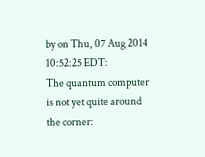by on Thu, 07 Aug 2014 10:52:25 EDT:
The quantum computer is not yet quite around the corner: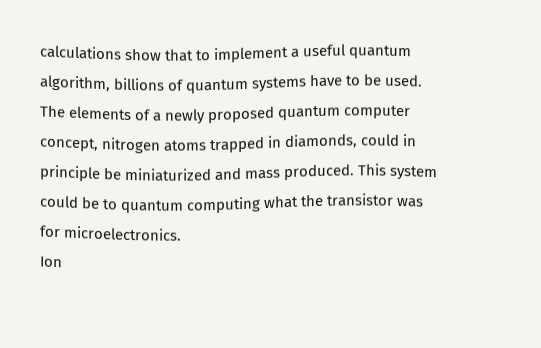calculations show that to implement a useful quantum algorithm, billions of quantum systems have to be used. The elements of a newly proposed quantum computer concept, nitrogen atoms trapped in diamonds, could in principle be miniaturized and mass produced. This system could be to quantum computing what the transistor was for microelectronics.
Ion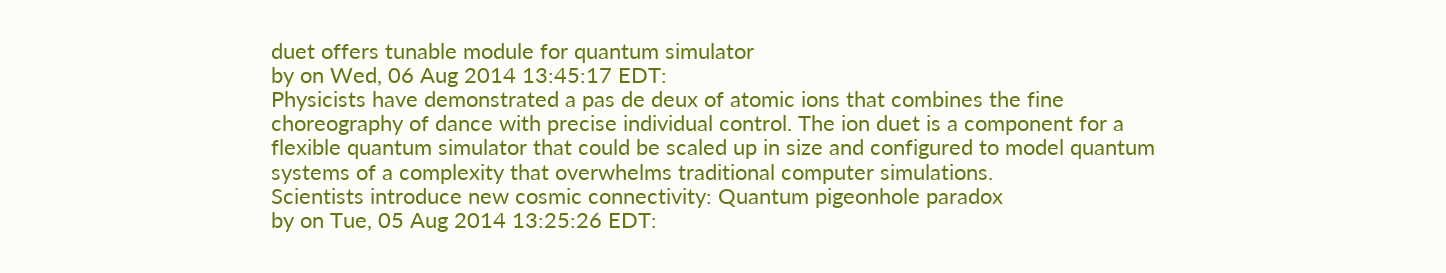duet offers tunable module for quantum simulator
by on Wed, 06 Aug 2014 13:45:17 EDT:
Physicists have demonstrated a pas de deux of atomic ions that combines the fine choreography of dance with precise individual control. The ion duet is a component for a flexible quantum simulator that could be scaled up in size and configured to model quantum systems of a complexity that overwhelms traditional computer simulations.
Scientists introduce new cosmic connectivity: Quantum pigeonhole paradox
by on Tue, 05 Aug 2014 13:25:26 EDT: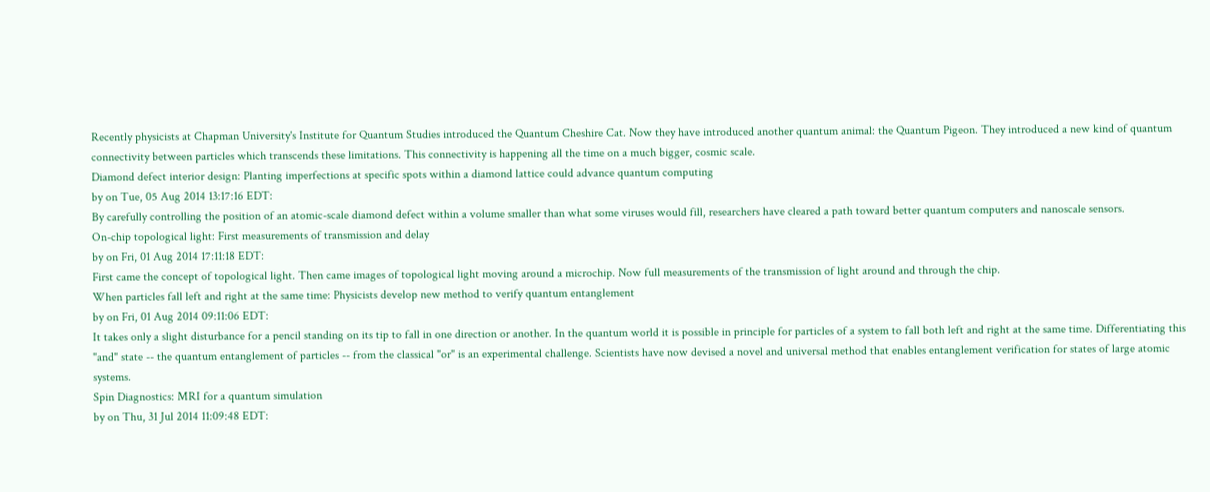Recently physicists at Chapman University's Institute for Quantum Studies introduced the Quantum Cheshire Cat. Now they have introduced another quantum animal: the Quantum Pigeon. They introduced a new kind of quantum connectivity between particles which transcends these limitations. This connectivity is happening all the time on a much bigger, cosmic scale.
Diamond defect interior design: Planting imperfections at specific spots within a diamond lattice could advance quantum computing
by on Tue, 05 Aug 2014 13:17:16 EDT:
By carefully controlling the position of an atomic-scale diamond defect within a volume smaller than what some viruses would fill, researchers have cleared a path toward better quantum computers and nanoscale sensors.
On-chip topological light: First measurements of transmission and delay
by on Fri, 01 Aug 2014 17:11:18 EDT:
First came the concept of topological light. Then came images of topological light moving around a microchip. Now full measurements of the transmission of light around and through the chip.
When particles fall left and right at the same time: Physicists develop new method to verify quantum entanglement
by on Fri, 01 Aug 2014 09:11:06 EDT:
It takes only a slight disturbance for a pencil standing on its tip to fall in one direction or another. In the quantum world it is possible in principle for particles of a system to fall both left and right at the same time. Differentiating this "and" state -- the quantum entanglement of particles -- from the classical "or" is an experimental challenge. Scientists have now devised a novel and universal method that enables entanglement verification for states of large atomic systems.
Spin Diagnostics: MRI for a quantum simulation
by on Thu, 31 Jul 2014 11:09:48 EDT: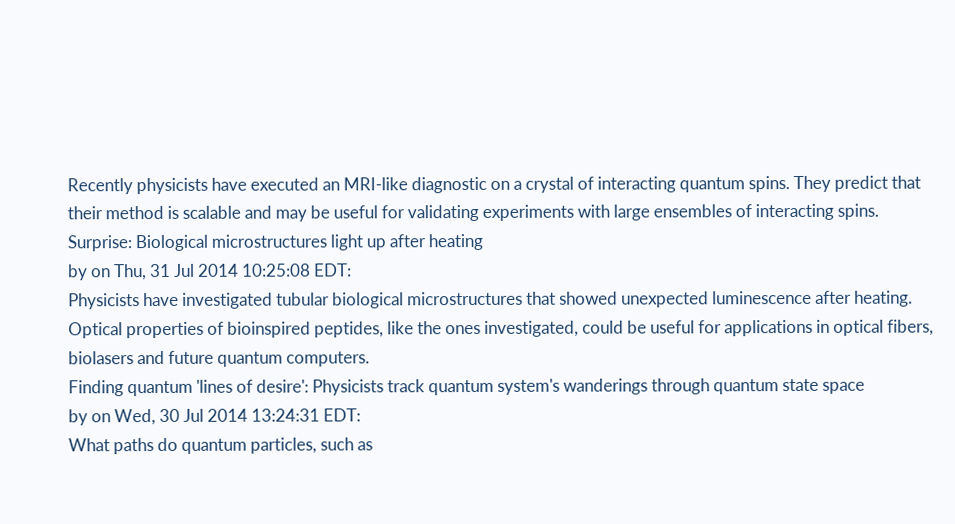Recently physicists have executed an MRI-like diagnostic on a crystal of interacting quantum spins. They predict that their method is scalable and may be useful for validating experiments with large ensembles of interacting spins.
Surprise: Biological microstructures light up after heating
by on Thu, 31 Jul 2014 10:25:08 EDT:
Physicists have investigated tubular biological microstructures that showed unexpected luminescence after heating. Optical properties of bioinspired peptides, like the ones investigated, could be useful for applications in optical fibers, biolasers and future quantum computers.
Finding quantum 'lines of desire': Physicists track quantum system's wanderings through quantum state space
by on Wed, 30 Jul 2014 13:24:31 EDT:
What paths do quantum particles, such as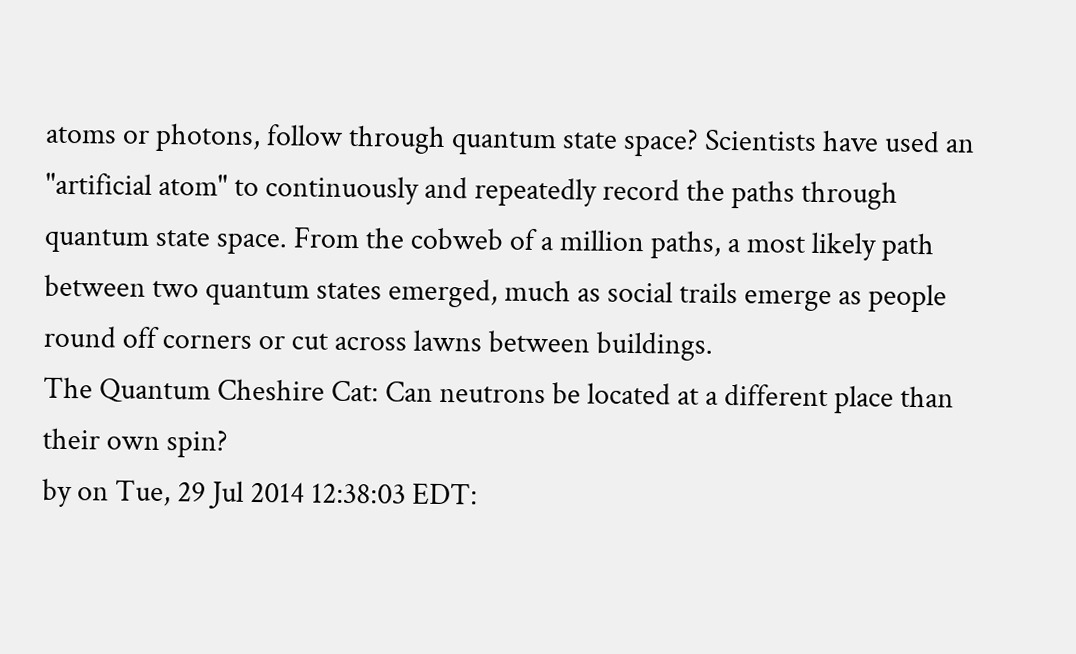atoms or photons, follow through quantum state space? Scientists have used an "artificial atom" to continuously and repeatedly record the paths through quantum state space. From the cobweb of a million paths, a most likely path between two quantum states emerged, much as social trails emerge as people round off corners or cut across lawns between buildings.
The Quantum Cheshire Cat: Can neutrons be located at a different place than their own spin?
by on Tue, 29 Jul 2014 12:38:03 EDT: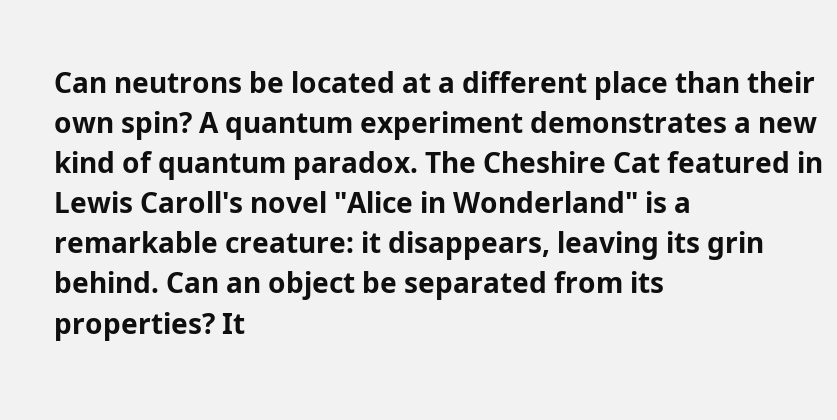Can neutrons be located at a different place than their own spin? A quantum experiment demonstrates a new kind of quantum paradox. The Cheshire Cat featured in Lewis Caroll's novel "Alice in Wonderland" is a remarkable creature: it disappears, leaving its grin behind. Can an object be separated from its properties? It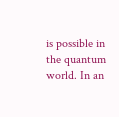is possible in the quantum world. In an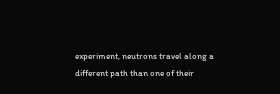experiment, neutrons travel along a different path than one of their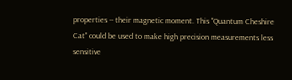properties -- their magnetic moment. This "Quantum Cheshire Cat" could be used to make high precision measurements less sensitive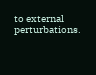to external perturbations.